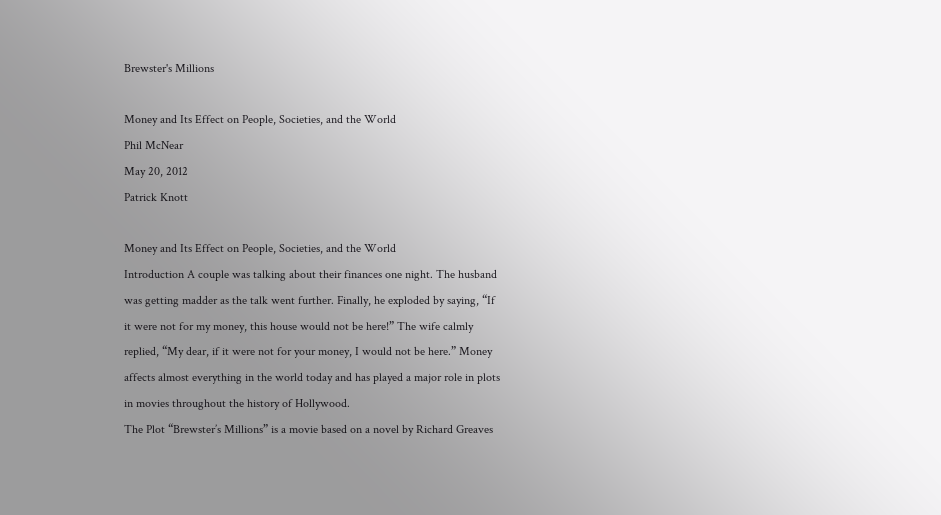Brewster's Millions

Money and Its Effect on People, Societies, and the World
Phil McNear
May 20, 2012
Patrick Knott

Money and Its Effect on People, Societies, and the World
Introduction A couple was talking about their finances one night. The husband was getting madder as the talk went further. Finally, he exploded by saying, “If it were not for my money, this house would not be here!” The wife calmly replied, “My dear, if it were not for your money, I would not be here.” Money affects almost everything in the world today and has played a major role in plots in movies throughout the history of Hollywood.
The Plot “Brewster’s Millions” is a movie based on a novel by Richard Greaves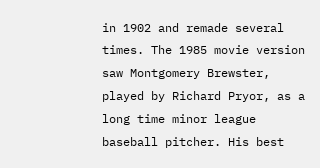in 1902 and remade several times. The 1985 movie version saw Montgomery Brewster, played by Richard Pryor, as a long time minor league baseball pitcher. His best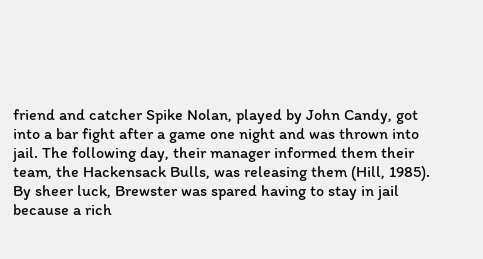friend and catcher Spike Nolan, played by John Candy, got into a bar fight after a game one night and was thrown into jail. The following day, their manager informed them their team, the Hackensack Bulls, was releasing them (Hill, 1985).
By sheer luck, Brewster was spared having to stay in jail because a rich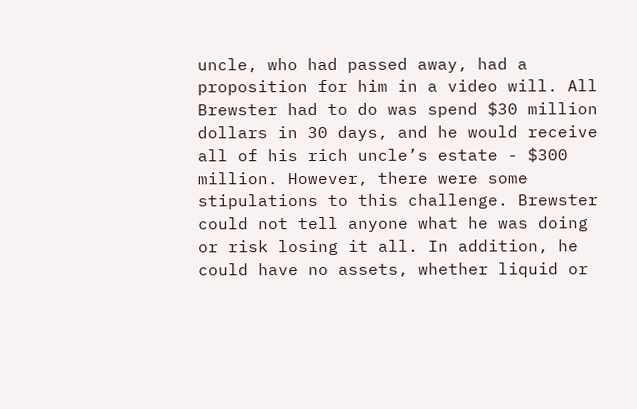uncle, who had passed away, had a proposition for him in a video will. All Brewster had to do was spend $30 million dollars in 30 days, and he would receive all of his rich uncle’s estate - $300 million. However, there were some stipulations to this challenge. Brewster could not tell anyone what he was doing or risk losing it all. In addition, he could have no assets, whether liquid or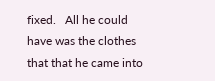fixed.   All he could have was the clothes that that he came into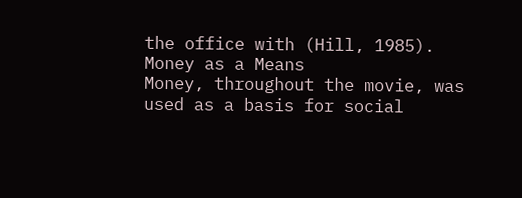the office with (Hill, 1985).
Money as a Means
Money, throughout the movie, was used as a basis for social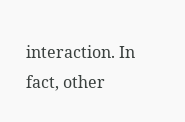interaction. In fact, other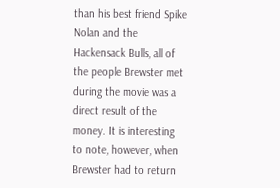than his best friend Spike Nolan and the Hackensack Bulls, all of the people Brewster met during the movie was a direct result of the money. It is interesting to note, however, when Brewster had to return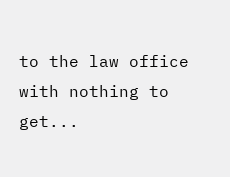to the law office with nothing to get...